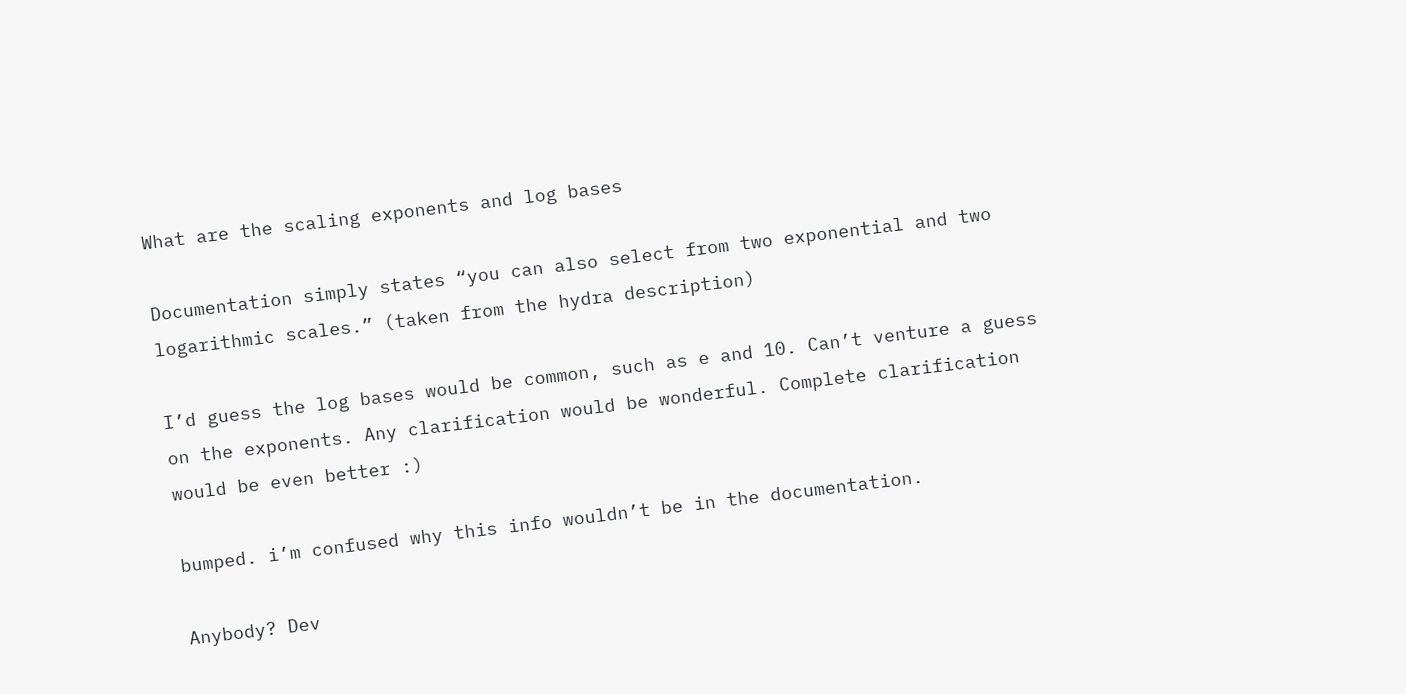What are the scaling exponents and log bases

Documentation simply states “you can also select from two exponential and two logarithmic scales.” (taken from the hydra description)

I’d guess the log bases would be common, such as e and 10. Can’t venture a guess on the exponents. Any clarification would be wonderful. Complete clarification would be even better :)

bumped. i’m confused why this info wouldn’t be in the documentation.

Anybody? Dev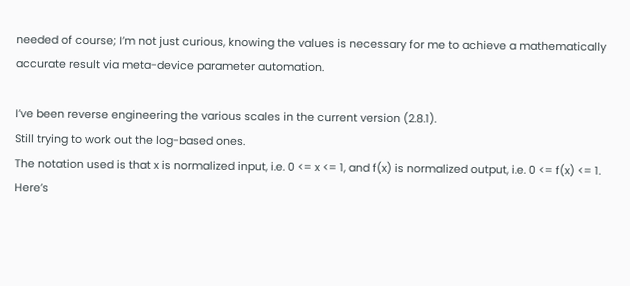needed of course; I’m not just curious, knowing the values is necessary for me to achieve a mathematically accurate result via meta-device parameter automation.

I’ve been reverse engineering the various scales in the current version (2.8.1).
Still trying to work out the log-based ones.
The notation used is that x is normalized input, i.e. 0 <= x <= 1, and f(x) is normalized output, i.e. 0 <= f(x) <= 1.
Here’s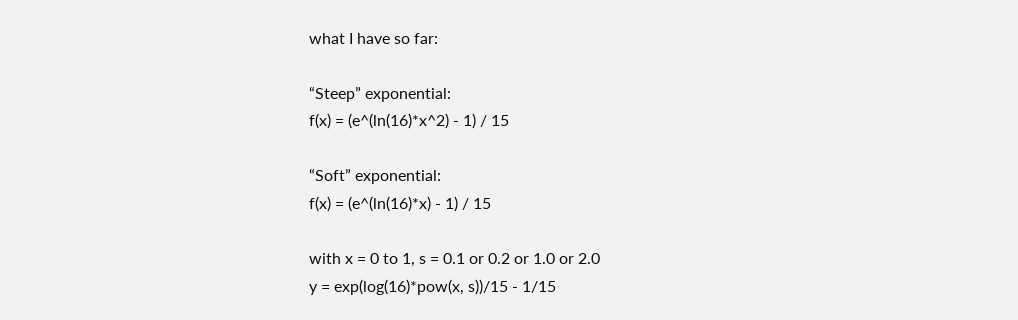what I have so far:

“Steep” exponential:
f(x) = (e^(ln(16)*x^2) - 1) / 15

“Soft” exponential:
f(x) = (e^(ln(16)*x) - 1) / 15

with x = 0 to 1, s = 0.1 or 0.2 or 1.0 or 2.0
y = exp(log(16)*pow(x, s))/15 - 1/15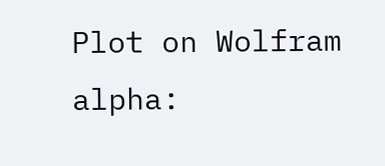Plot on Wolfram alpha: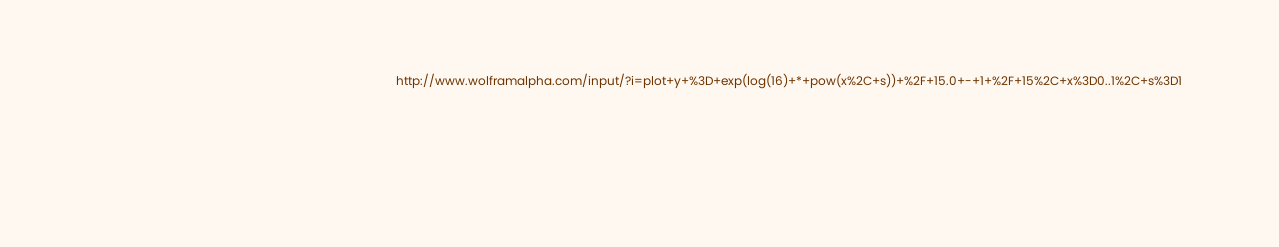http://www.wolframalpha.com/input/?i=plot+y+%3D+exp(log(16)+*+pow(x%2C+s))+%2F+15.0+-+1+%2F+15%2C+x%3D0..1%2C+s%3D1